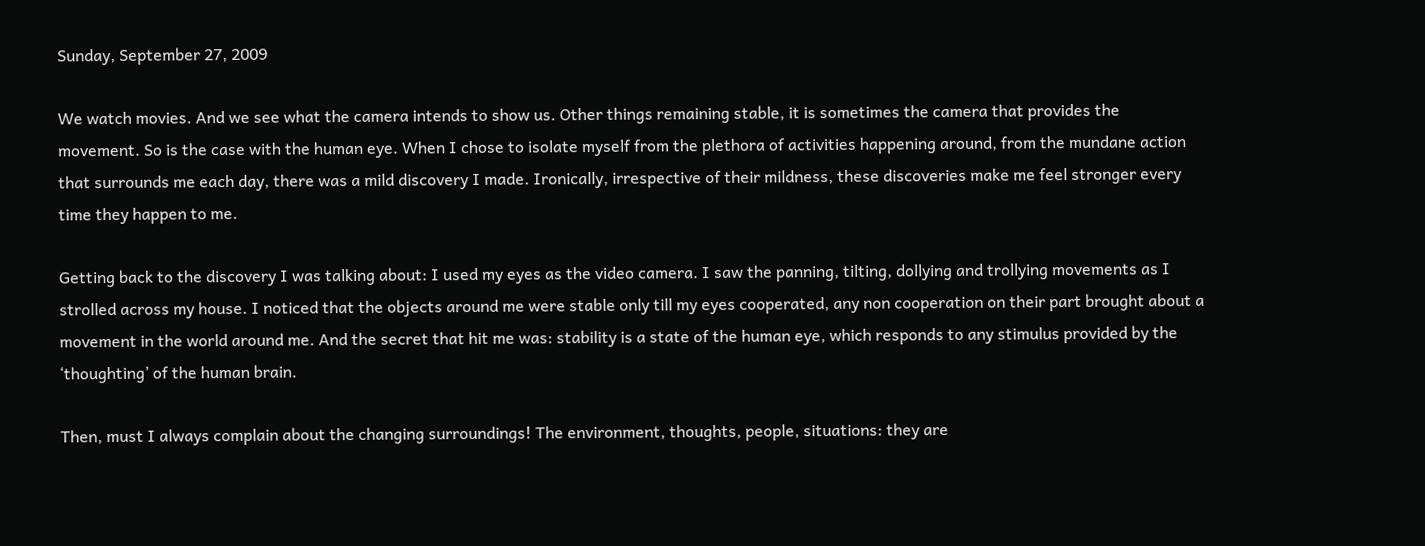Sunday, September 27, 2009

We watch movies. And we see what the camera intends to show us. Other things remaining stable, it is sometimes the camera that provides the movement. So is the case with the human eye. When I chose to isolate myself from the plethora of activities happening around, from the mundane action that surrounds me each day, there was a mild discovery I made. Ironically, irrespective of their mildness, these discoveries make me feel stronger every time they happen to me.

Getting back to the discovery I was talking about: I used my eyes as the video camera. I saw the panning, tilting, dollying and trollying movements as I strolled across my house. I noticed that the objects around me were stable only till my eyes cooperated, any non cooperation on their part brought about a movement in the world around me. And the secret that hit me was: stability is a state of the human eye, which responds to any stimulus provided by the ‘thoughting’ of the human brain.

Then, must I always complain about the changing surroundings! The environment, thoughts, people, situations: they are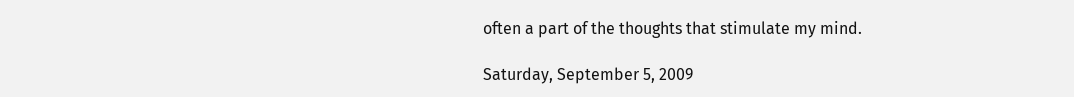often a part of the thoughts that stimulate my mind.

Saturday, September 5, 2009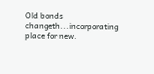Old bonds changeth...incorporating place for new.